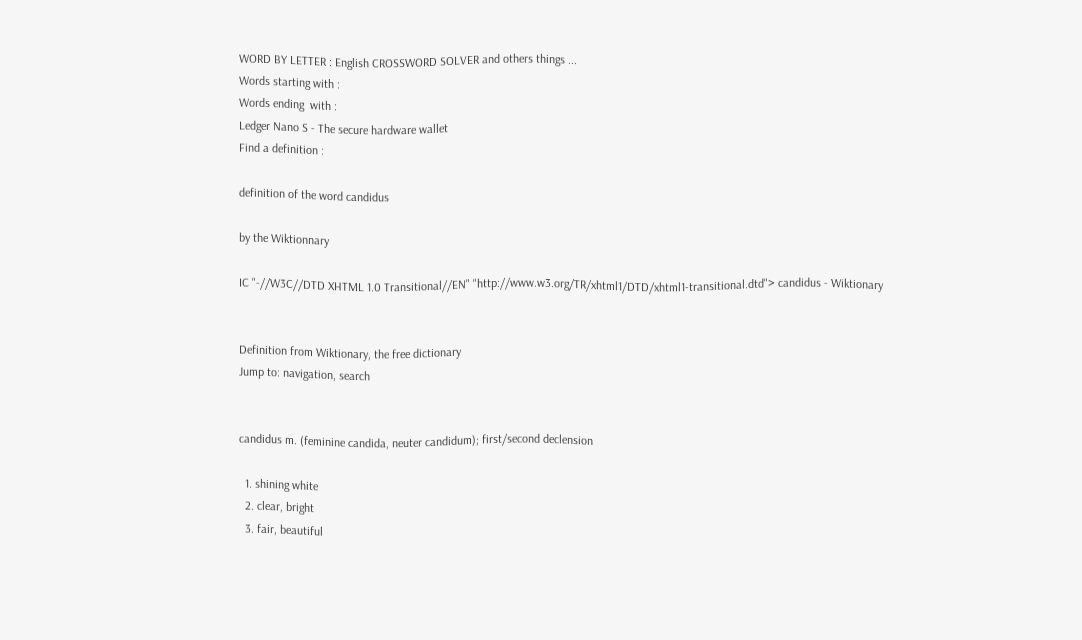WORD BY LETTER : English CROSSWORD SOLVER and others things ...
Words starting with :
Words ending  with :
Ledger Nano S - The secure hardware wallet
Find a definition :

definition of the word candidus

by the Wiktionnary

IC "-//W3C//DTD XHTML 1.0 Transitional//EN" "http://www.w3.org/TR/xhtml1/DTD/xhtml1-transitional.dtd"> candidus - Wiktionary


Definition from Wiktionary, the free dictionary
Jump to: navigation, search


candidus m. (feminine candida, neuter candidum); first/second declension

  1. shining white
  2. clear, bright
  3. fair, beautiful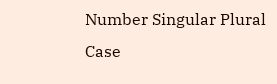Number Singular Plural
Case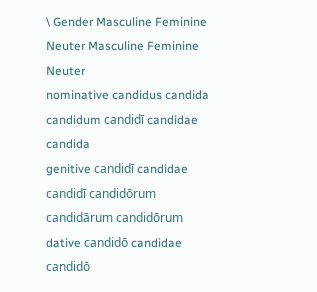\ Gender Masculine Feminine Neuter Masculine Feminine Neuter
nominative candidus candida candidum candidī candidae candida
genitive candidī candidae candidī candidōrum candidārum candidōrum
dative candidō candidae candidō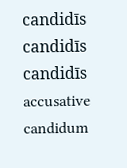candidīs candidīs candidīs
accusative candidum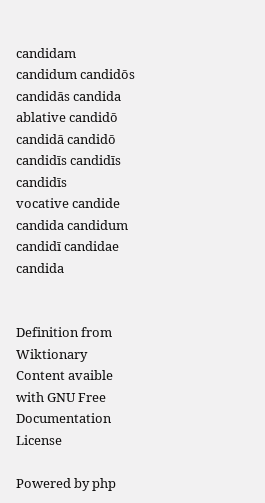candidam candidum candidōs candidās candida
ablative candidō candidā candidō candidīs candidīs candidīs
vocative candide candida candidum candidī candidae candida


Definition from Wiktionary
Content avaible with GNU Free Documentation License

Powered by php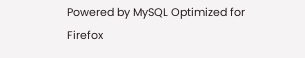Powered by MySQL Optimized for Firefox